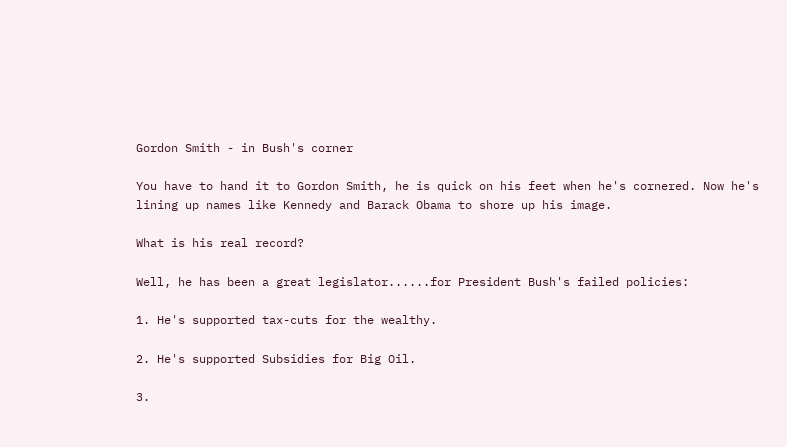Gordon Smith - in Bush's corner

You have to hand it to Gordon Smith, he is quick on his feet when he's cornered. Now he's lining up names like Kennedy and Barack Obama to shore up his image.

What is his real record?

Well, he has been a great legislator......for President Bush's failed policies:

1. He's supported tax-cuts for the wealthy.

2. He's supported Subsidies for Big Oil.

3.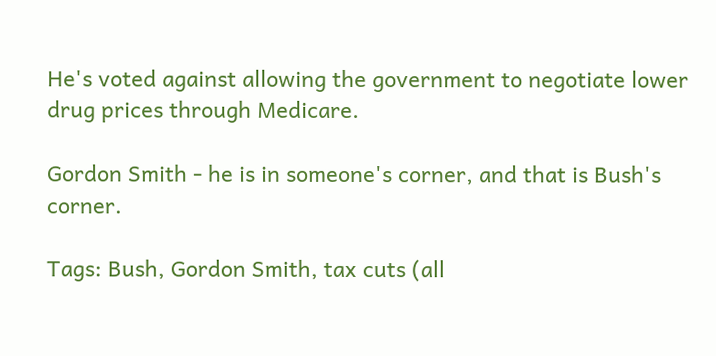He's voted against allowing the government to negotiate lower drug prices through Medicare.

Gordon Smith - he is in someone's corner, and that is Bush's corner.

Tags: Bush, Gordon Smith, tax cuts (all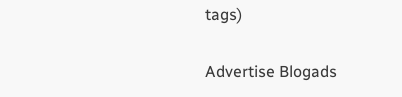tags)


Advertise Blogads